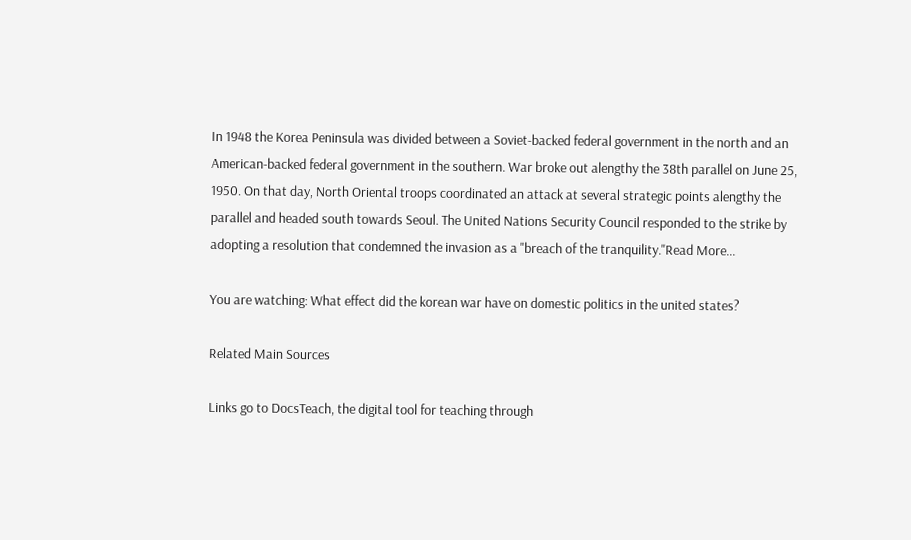In 1948 the Korea Peninsula was divided between a Soviet-backed federal government in the north and an American-backed federal government in the southern. War broke out alengthy the 38th parallel on June 25, 1950. On that day, North Oriental troops coordinated an attack at several strategic points alengthy the parallel and headed south towards Seoul. The United Nations Security Council responded to the strike by adopting a resolution that condemned the invasion as a "breach of the tranquility."Read More...

You are watching: What effect did the korean war have on domestic politics in the united states?

Related Main Sources

Links go to DocsTeach, the digital tool for teaching through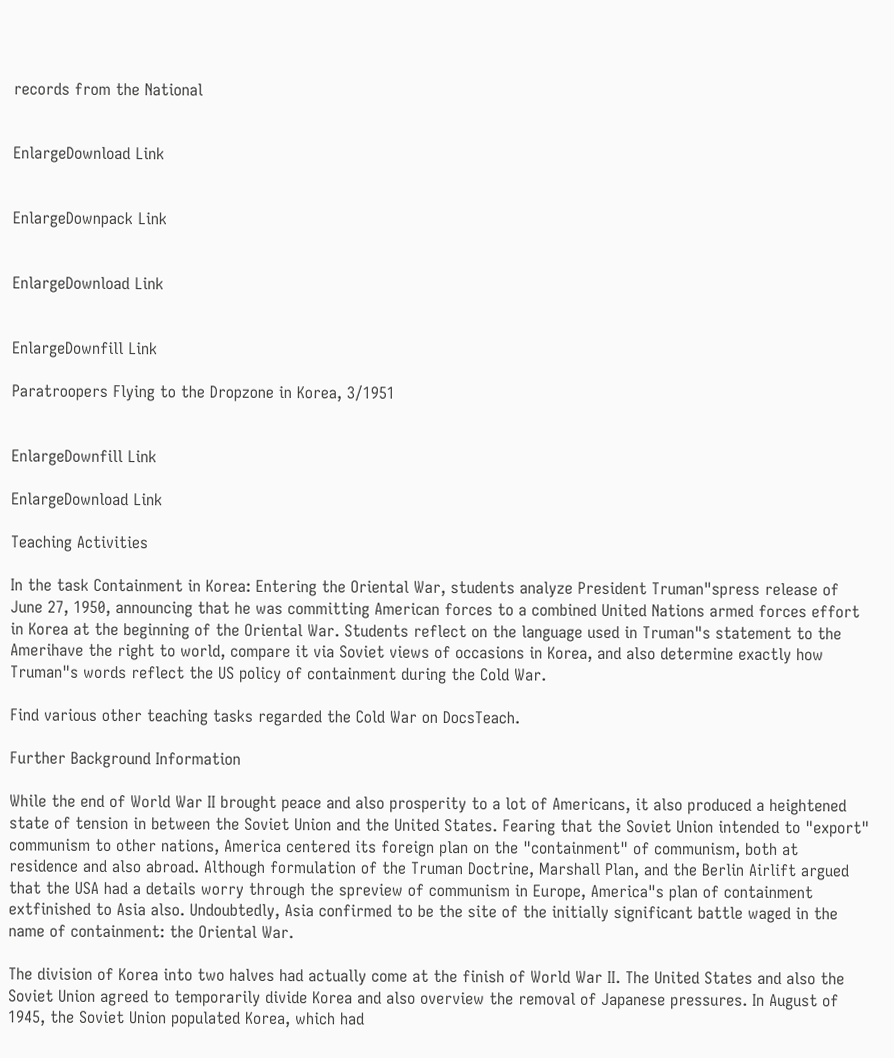records from the National


EnlargeDownload Link


EnlargeDownpack Link


EnlargeDownload Link


EnlargeDownfill Link

Paratroopers Flying to the Dropzone in Korea, 3/1951


EnlargeDownfill Link

EnlargeDownload Link

Teaching Activities

In the task Containment in Korea: Entering the Oriental War, students analyze President Truman"spress release of June 27, 1950, announcing that he was committing American forces to a combined United Nations armed forces effort in Korea at the beginning of the Oriental War. Students reflect on the language used in Truman"s statement to the Amerihave the right to world, compare it via Soviet views of occasions in Korea, and also determine exactly how Truman"s words reflect the US policy of containment during the Cold War.

Find various other teaching tasks regarded the Cold War on DocsTeach.

Further Background Information

While the end of World War II brought peace and also prosperity to a lot of Americans, it also produced a heightened state of tension in between the Soviet Union and the United States. Fearing that the Soviet Union intended to "export" communism to other nations, America centered its foreign plan on the "containment" of communism, both at residence and also abroad. Although formulation of the Truman Doctrine, Marshall Plan, and the Berlin Airlift argued that the USA had a details worry through the spreview of communism in Europe, America"s plan of containment extfinished to Asia also. Undoubtedly, Asia confirmed to be the site of the initially significant battle waged in the name of containment: the Oriental War.

The division of Korea into two halves had actually come at the finish of World War II. The United States and also the Soviet Union agreed to temporarily divide Korea and also overview the removal of Japanese pressures. In August of 1945, the Soviet Union populated Korea, which had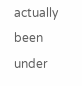actually been under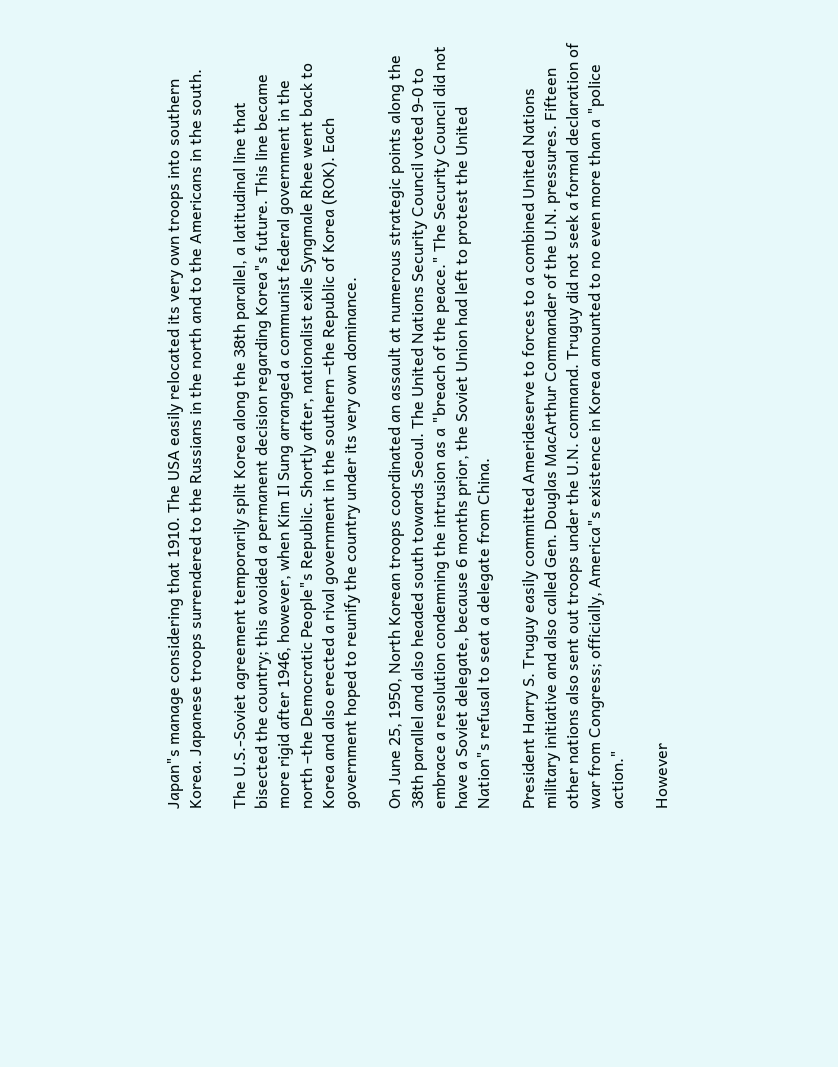Japan"s manage considering that 1910. The USA easily relocated its very own troops into southern Korea. Japanese troops surrendered to the Russians in the north and to the Americans in the south.

The U.S.-Soviet agreement temporarily split Korea along the 38th parallel, a latitudinal line that bisected the country; this avoided a permanent decision regarding Korea"s future. This line became more rigid after 1946, however, when Kim Il Sung arranged a communist federal government in the north –the Democratic People"s Republic. Shortly after, nationalist exile Syngmale Rhee went back to Korea and also erected a rival government in the southern –the Republic of Korea (ROK). Each government hoped to reunify the country under its very own dominance.

On June 25, 1950, North Korean troops coordinated an assault at numerous strategic points along the 38th parallel and also headed south towards Seoul. The United Nations Security Council voted 9-0 to embrace a resolution condemning the intrusion as a "breach of the peace." The Security Council did not have a Soviet delegate, because 6 months prior, the Soviet Union had left to protest the United Nation"s refusal to seat a delegate from China.

President Harry S. Truguy easily committed Amerideserve to forces to a combined United Nations military initiative and also called Gen. Douglas MacArthur Commander of the U.N. pressures. Fifteen other nations also sent out troops under the U.N. command. Truguy did not seek a formal declaration of war from Congress; officially, America"s existence in Korea amounted to no even more than a "police action."

However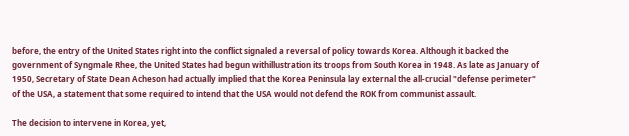before, the entry of the United States right into the conflict signaled a reversal of policy towards Korea. Although it backed the government of Syngmale Rhee, the United States had begun withillustration its troops from South Korea in 1948. As late as January of 1950, Secretary of State Dean Acheson had actually implied that the Korea Peninsula lay external the all-crucial "defense perimeter" of the USA, a statement that some required to intend that the USA would not defend the ROK from communist assault.

The decision to intervene in Korea, yet,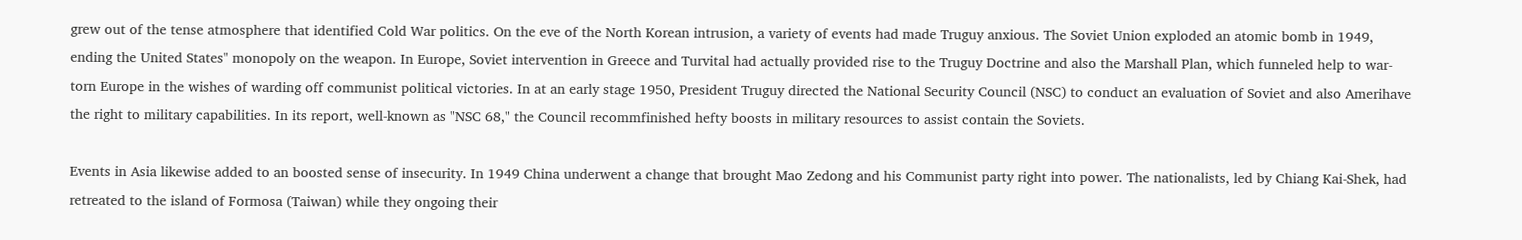grew out of the tense atmosphere that identified Cold War politics. On the eve of the North Korean intrusion, a variety of events had made Truguy anxious. The Soviet Union exploded an atomic bomb in 1949, ending the United States" monopoly on the weapon. In Europe, Soviet intervention in Greece and Turvital had actually provided rise to the Truguy Doctrine and also the Marshall Plan, which funneled help to war-torn Europe in the wishes of warding off communist political victories. In at an early stage 1950, President Truguy directed the National Security Council (NSC) to conduct an evaluation of Soviet and also Amerihave the right to military capabilities. In its report, well-known as "NSC 68," the Council recommfinished hefty boosts in military resources to assist contain the Soviets.

Events in Asia likewise added to an boosted sense of insecurity. In 1949 China underwent a change that brought Mao Zedong and his Communist party right into power. The nationalists, led by Chiang Kai-Shek, had retreated to the island of Formosa (Taiwan) while they ongoing their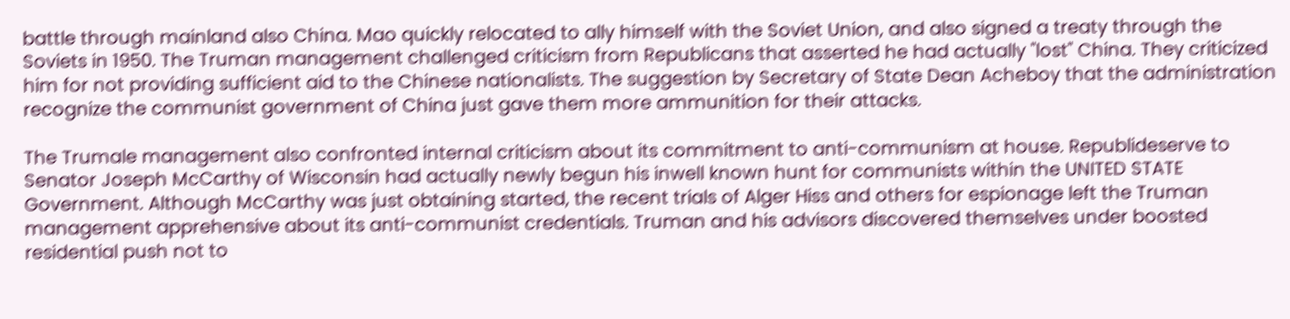battle through mainland also China. Mao quickly relocated to ally himself with the Soviet Union, and also signed a treaty through the Soviets in 1950. The Truman management challenged criticism from Republicans that asserted he had actually "lost" China. They criticized him for not providing sufficient aid to the Chinese nationalists. The suggestion by Secretary of State Dean Acheboy that the administration recognize the communist government of China just gave them more ammunition for their attacks.

The Trumale management also confronted internal criticism about its commitment to anti-communism at house. Republideserve to Senator Joseph McCarthy of Wisconsin had actually newly begun his inwell known hunt for communists within the UNITED STATE Government. Although McCarthy was just obtaining started, the recent trials of Alger Hiss and others for espionage left the Truman management apprehensive about its anti-communist credentials. Truman and his advisors discovered themselves under boosted residential push not to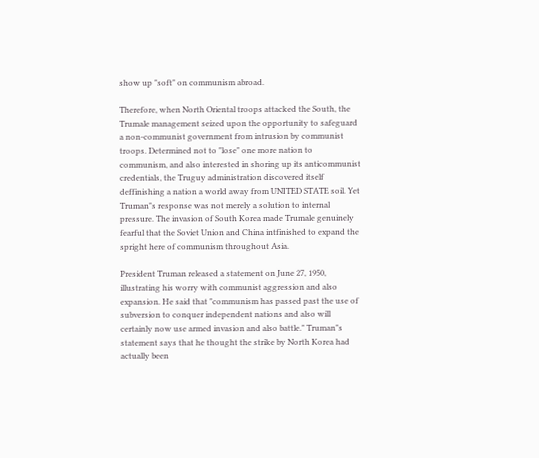show up "soft" on communism abroad.

Therefore, when North Oriental troops attacked the South, the Trumale management seized upon the opportunity to safeguard a non-communist government from intrusion by communist troops. Determined not to "lose" one more nation to communism, and also interested in shoring up its anticommunist credentials, the Truguy administration discovered itself deffinishing a nation a world away from UNITED STATE soil. Yet Truman"s response was not merely a solution to internal pressure. The invasion of South Korea made Trumale genuinely fearful that the Soviet Union and China intfinished to expand the spright here of communism throughout Asia.

President Truman released a statement on June 27, 1950, illustrating his worry with communist aggression and also expansion. He said that "communism has passed past the use of subversion to conquer independent nations and also will certainly now use armed invasion and also battle." Truman"s statement says that he thought the strike by North Korea had actually been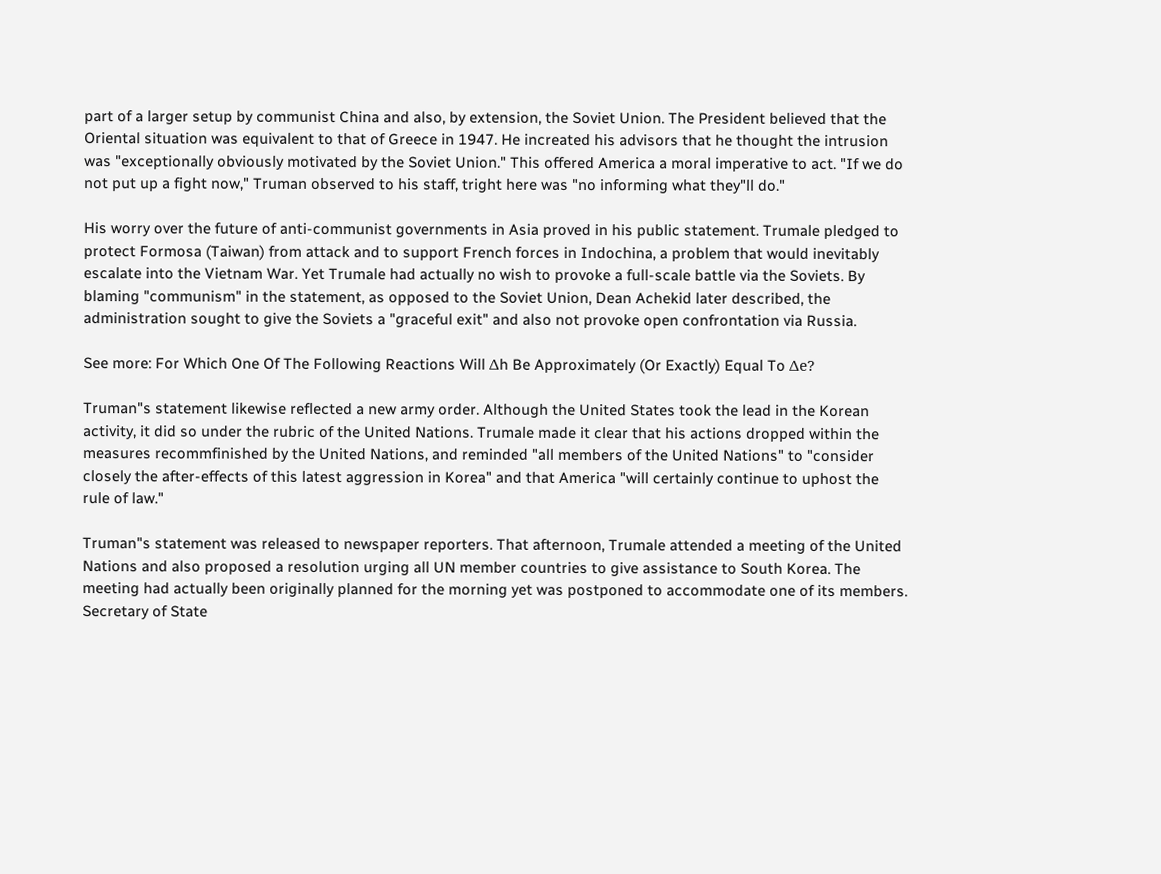part of a larger setup by communist China and also, by extension, the Soviet Union. The President believed that the Oriental situation was equivalent to that of Greece in 1947. He increated his advisors that he thought the intrusion was "exceptionally obviously motivated by the Soviet Union." This offered America a moral imperative to act. "If we do not put up a fight now," Truman observed to his staff, tright here was "no informing what they"ll do."

His worry over the future of anti-communist governments in Asia proved in his public statement. Trumale pledged to protect Formosa (Taiwan) from attack and to support French forces in Indochina, a problem that would inevitably escalate into the Vietnam War. Yet Trumale had actually no wish to provoke a full-scale battle via the Soviets. By blaming "communism" in the statement, as opposed to the Soviet Union, Dean Achekid later described, the administration sought to give the Soviets a "graceful exit" and also not provoke open confrontation via Russia.

See more: For Which One Of The Following Reactions Will Δh Be Approximately (Or Exactly) Equal To Δe?

Truman"s statement likewise reflected a new army order. Although the United States took the lead in the Korean activity, it did so under the rubric of the United Nations. Trumale made it clear that his actions dropped within the measures recommfinished by the United Nations, and reminded "all members of the United Nations" to "consider closely the after-effects of this latest aggression in Korea" and that America "will certainly continue to uphost the rule of law."

Truman"s statement was released to newspaper reporters. That afternoon, Trumale attended a meeting of the United Nations and also proposed a resolution urging all UN member countries to give assistance to South Korea. The meeting had actually been originally planned for the morning yet was postponed to accommodate one of its members. Secretary of State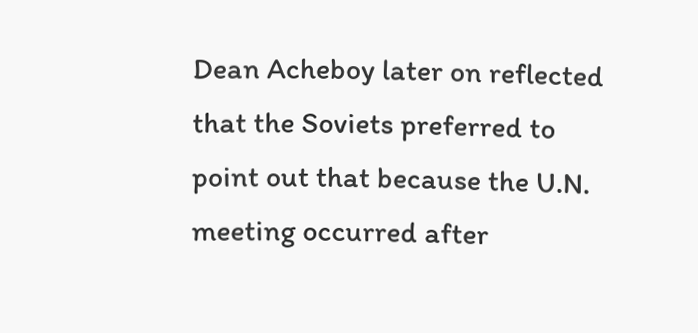Dean Acheboy later on reflected that the Soviets preferred to point out that because the U.N. meeting occurred after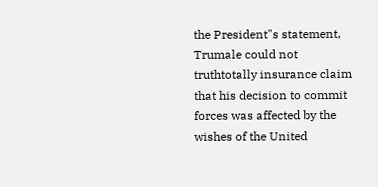the President"s statement, Trumale could not truthtotally insurance claim that his decision to commit forces was affected by the wishes of the United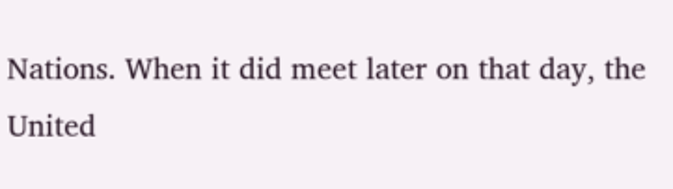Nations. When it did meet later on that day, the United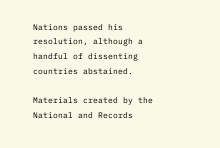Nations passed his resolution, although a handful of dissenting countries abstained.

Materials created by the National and Records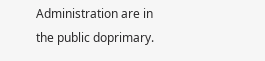Administration are in the public doprimary.